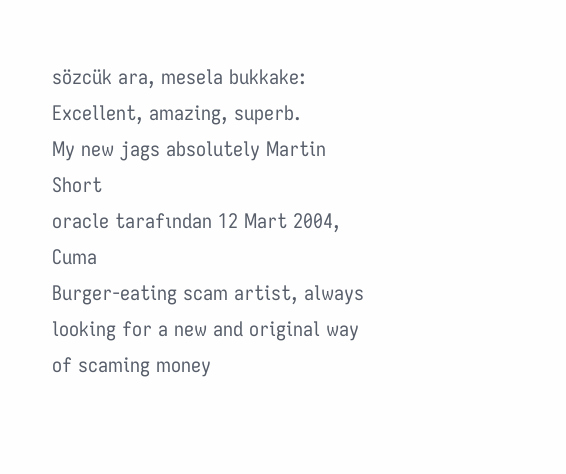sözcük ara, mesela bukkake:
Excellent, amazing, superb.
My new jags absolutely Martin Short
oracle tarafından 12 Mart 2004, Cuma
Burger-eating scam artist, always looking for a new and original way of scaming money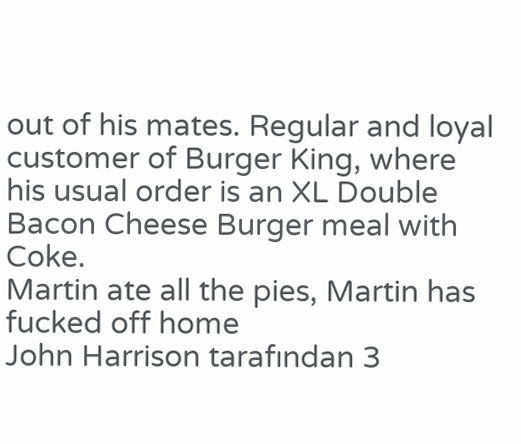out of his mates. Regular and loyal customer of Burger King, where his usual order is an XL Double Bacon Cheese Burger meal with Coke.
Martin ate all the pies, Martin has fucked off home
John Harrison tarafından 3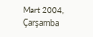Mart 2004, Çarşamba